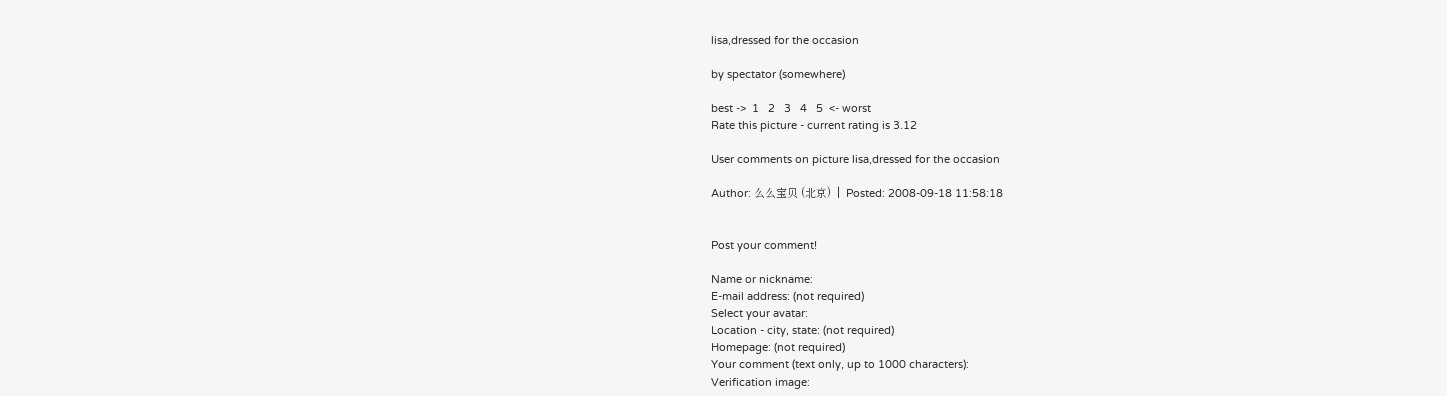lisa,dressed for the occasion

by spectator (somewhere)

best ->  1   2   3   4   5  <- worst
Rate this picture - current rating is 3.12

User comments on picture lisa,dressed for the occasion

Author: 么么宝贝 (北京)  |  Posted: 2008-09-18 11:58:18


Post your comment!

Name or nickname:
E-mail address: (not required)
Select your avatar:
Location - city, state: (not required)
Homepage: (not required)
Your comment (text only, up to 1000 characters):
Verification image: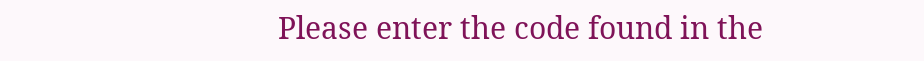Please enter the code found in the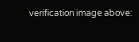verification image above: